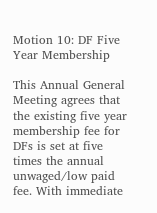Motion 10: DF Five Year Membership

This Annual General Meeting agrees that the existing five year membership fee for DFs is set at five times the annual unwaged/low paid fee. With immediate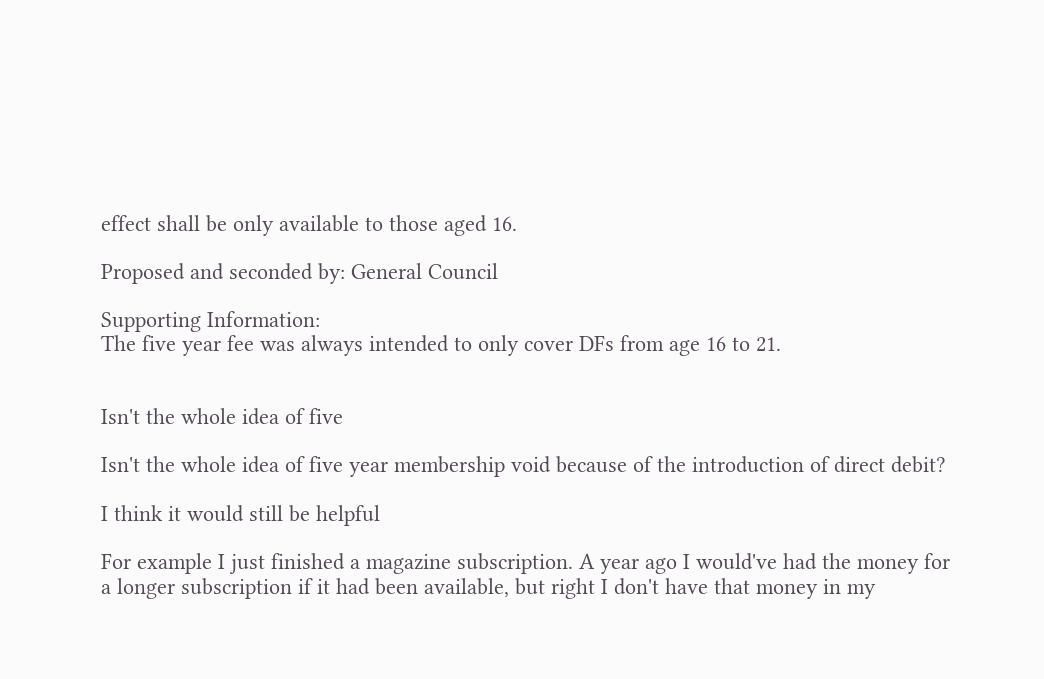effect shall be only available to those aged 16.

Proposed and seconded by: General Council

Supporting Information:
The five year fee was always intended to only cover DFs from age 16 to 21.


Isn't the whole idea of five

Isn't the whole idea of five year membership void because of the introduction of direct debit?

I think it would still be helpful

For example I just finished a magazine subscription. A year ago I would've had the money for a longer subscription if it had been available, but right I don't have that money in my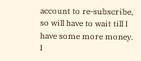account to re-subscribe, so will have to wait till I have some more money. I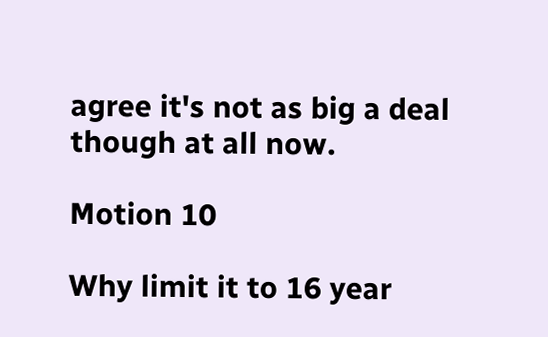agree it's not as big a deal though at all now.

Motion 10

Why limit it to 16 year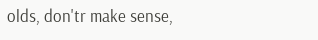olds, don'tr make sense,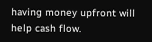having money upfront will help cash flow.